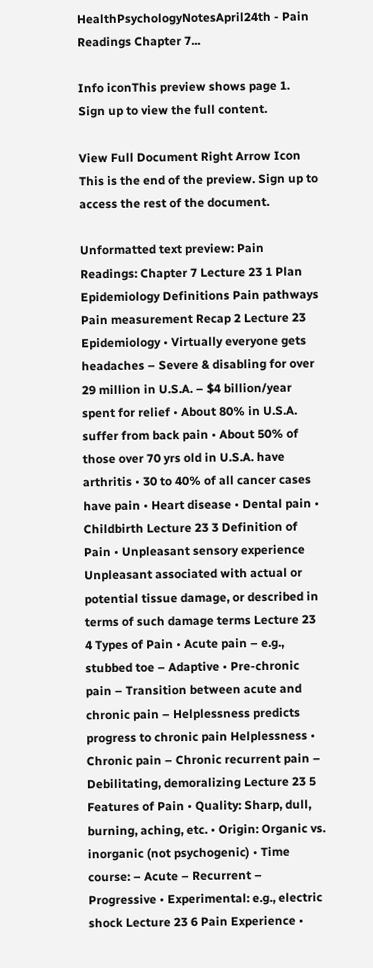HealthPsychologyNotesApril24th - Pain Readings Chapter 7...

Info iconThis preview shows page 1. Sign up to view the full content.

View Full Document Right Arrow Icon
This is the end of the preview. Sign up to access the rest of the document.

Unformatted text preview: Pain Readings: Chapter 7 Lecture 23 1 Plan Epidemiology Definitions Pain pathways Pain measurement Recap 2 Lecture 23 Epidemiology • Virtually everyone gets headaches – Severe & disabling for over 29 million in U.S.A. – $4 billion/year spent for relief • About 80% in U.S.A. suffer from back pain • About 50% of those over 70 yrs old in U.S.A. have arthritis • 30 to 40% of all cancer cases have pain • Heart disease • Dental pain • Childbirth Lecture 23 3 Definition of Pain • Unpleasant sensory experience Unpleasant associated with actual or potential tissue damage, or described in terms of such damage terms Lecture 23 4 Types of Pain • Acute pain – e.g., stubbed toe – Adaptive • Pre-chronic pain – Transition between acute and chronic pain – Helplessness predicts progress to chronic pain Helplessness • Chronic pain – Chronic recurrent pain – Debilitating, demoralizing Lecture 23 5 Features of Pain • Quality: Sharp, dull, burning, aching, etc. • Origin: Organic vs. inorganic (not psychogenic) • Time course: – Acute – Recurrent – Progressive • Experimental: e.g., electric shock Lecture 23 6 Pain Experience •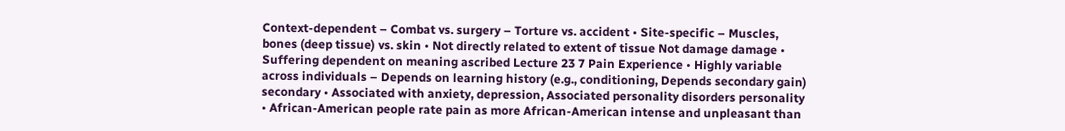Context-dependent – Combat vs. surgery – Torture vs. accident • Site-specific – Muscles, bones (deep tissue) vs. skin • Not directly related to extent of tissue Not damage damage • Suffering dependent on meaning ascribed Lecture 23 7 Pain Experience • Highly variable across individuals – Depends on learning history (e.g., conditioning, Depends secondary gain) secondary • Associated with anxiety, depression, Associated personality disorders personality • African-American people rate pain as more African-American intense and unpleasant than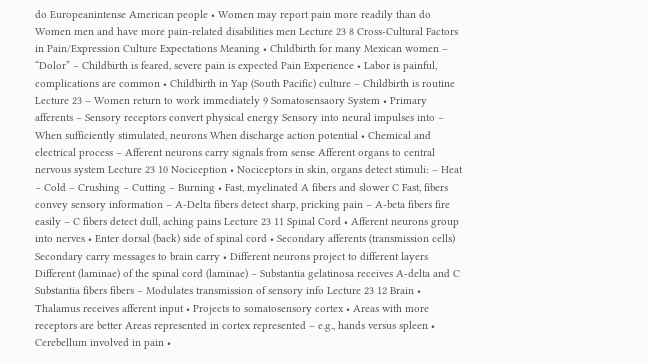do Europeanintense American people • Women may report pain more readily than do Women men and have more pain-related disabilities men Lecture 23 8 Cross-Cultural Factors in Pain/Expression Culture Expectations Meaning • Childbirth for many Mexican women – “Dolor” – Childbirth is feared, severe pain is expected Pain Experience • Labor is painful, complications are common • Childbirth in Yap (South Pacific) culture – Childbirth is routine Lecture 23 – Women return to work immediately 9 Somatosensaory System • Primary afferents – Sensory receptors convert physical energy Sensory into neural impulses into – When sufficiently stimulated, neurons When discharge action potential • Chemical and electrical process – Afferent neurons carry signals from sense Afferent organs to central nervous system Lecture 23 10 Nociception • Nociceptors in skin, organs detect stimuli: – Heat – Cold – Crushing – Cutting – Burning • Fast, myelinated A fibers and slower C Fast, fibers convey sensory information – A-Delta fibers detect sharp, pricking pain – A-beta fibers fire easily – C fibers detect dull, aching pains Lecture 23 11 Spinal Cord • Afferent neurons group into nerves • Enter dorsal (back) side of spinal cord • Secondary afferents (transmission cells) Secondary carry messages to brain carry • Different neurons project to different layers Different (laminae) of the spinal cord (laminae) – Substantia gelatinosa receives A-delta and C Substantia fibers fibers – Modulates transmission of sensory info Lecture 23 12 Brain • Thalamus receives afferent input • Projects to somatosensory cortex • Areas with more receptors are better Areas represented in cortex represented – e.g., hands versus spleen • Cerebellum involved in pain •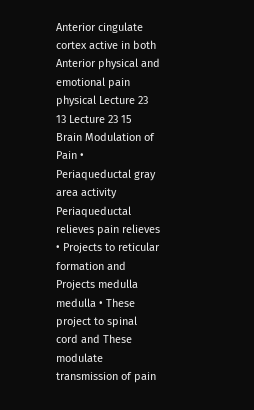Anterior cingulate cortex active in both Anterior physical and emotional pain physical Lecture 23 13 Lecture 23 15 Brain Modulation of Pain • Periaqueductal gray area activity Periaqueductal relieves pain relieves • Projects to reticular formation and Projects medulla medulla • These project to spinal cord and These modulate transmission of pain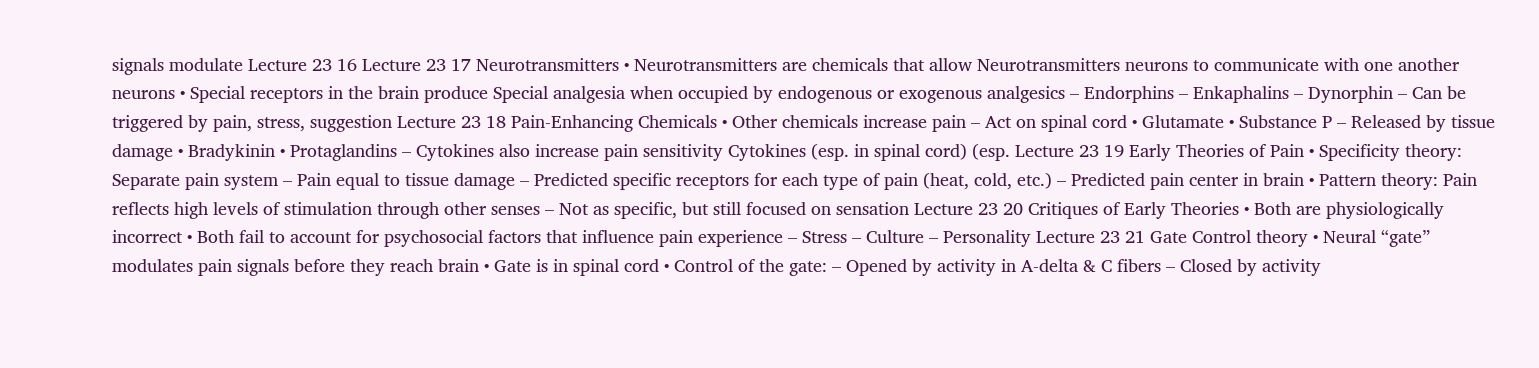signals modulate Lecture 23 16 Lecture 23 17 Neurotransmitters • Neurotransmitters are chemicals that allow Neurotransmitters neurons to communicate with one another neurons • Special receptors in the brain produce Special analgesia when occupied by endogenous or exogenous analgesics – Endorphins – Enkaphalins – Dynorphin – Can be triggered by pain, stress, suggestion Lecture 23 18 Pain-Enhancing Chemicals • Other chemicals increase pain – Act on spinal cord • Glutamate • Substance P – Released by tissue damage • Bradykinin • Protaglandins – Cytokines also increase pain sensitivity Cytokines (esp. in spinal cord) (esp. Lecture 23 19 Early Theories of Pain • Specificity theory: Separate pain system – Pain equal to tissue damage – Predicted specific receptors for each type of pain (heat, cold, etc.) – Predicted pain center in brain • Pattern theory: Pain reflects high levels of stimulation through other senses – Not as specific, but still focused on sensation Lecture 23 20 Critiques of Early Theories • Both are physiologically incorrect • Both fail to account for psychosocial factors that influence pain experience – Stress – Culture – Personality Lecture 23 21 Gate Control theory • Neural “gate” modulates pain signals before they reach brain • Gate is in spinal cord • Control of the gate: – Opened by activity in A-delta & C fibers – Closed by activity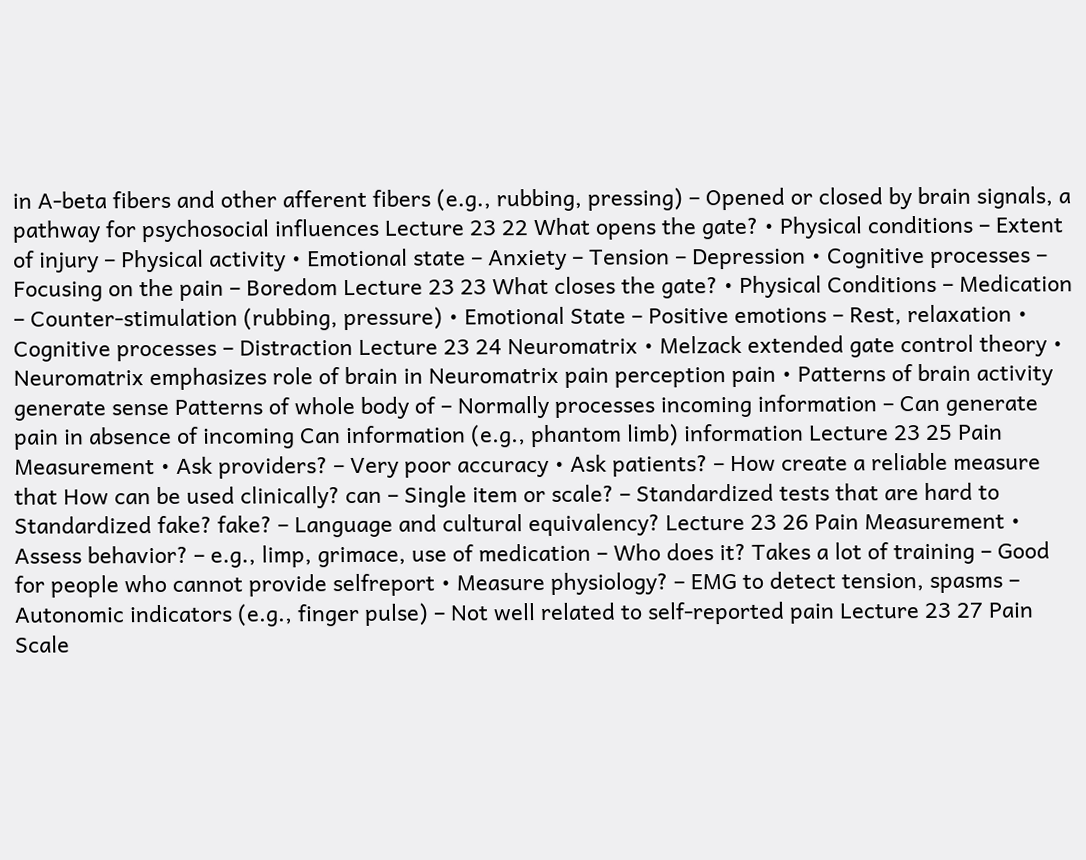in A-beta fibers and other afferent fibers (e.g., rubbing, pressing) – Opened or closed by brain signals, a pathway for psychosocial influences Lecture 23 22 What opens the gate? • Physical conditions – Extent of injury – Physical activity • Emotional state – Anxiety – Tension – Depression • Cognitive processes – Focusing on the pain – Boredom Lecture 23 23 What closes the gate? • Physical Conditions – Medication – Counter-stimulation (rubbing, pressure) • Emotional State – Positive emotions – Rest, relaxation • Cognitive processes – Distraction Lecture 23 24 Neuromatrix • Melzack extended gate control theory • Neuromatrix emphasizes role of brain in Neuromatrix pain perception pain • Patterns of brain activity generate sense Patterns of whole body of – Normally processes incoming information – Can generate pain in absence of incoming Can information (e.g., phantom limb) information Lecture 23 25 Pain Measurement • Ask providers? – Very poor accuracy • Ask patients? – How create a reliable measure that How can be used clinically? can – Single item or scale? – Standardized tests that are hard to Standardized fake? fake? – Language and cultural equivalency? Lecture 23 26 Pain Measurement • Assess behavior? – e.g., limp, grimace, use of medication – Who does it? Takes a lot of training – Good for people who cannot provide selfreport • Measure physiology? – EMG to detect tension, spasms – Autonomic indicators (e.g., finger pulse) – Not well related to self-reported pain Lecture 23 27 Pain Scale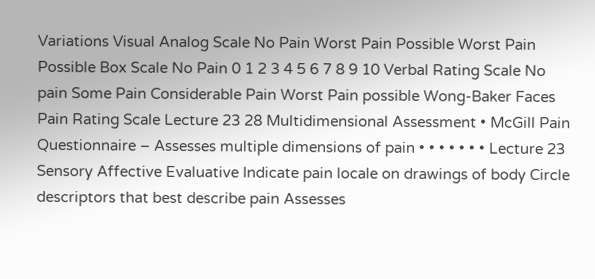Variations Visual Analog Scale No Pain Worst Pain Possible Worst Pain Possible Box Scale No Pain 0 1 2 3 4 5 6 7 8 9 10 Verbal Rating Scale No pain Some Pain Considerable Pain Worst Pain possible Wong-Baker Faces Pain Rating Scale Lecture 23 28 Multidimensional Assessment • McGill Pain Questionnaire – Assesses multiple dimensions of pain • • • • • • • Lecture 23 Sensory Affective Evaluative Indicate pain locale on drawings of body Circle descriptors that best describe pain Assesses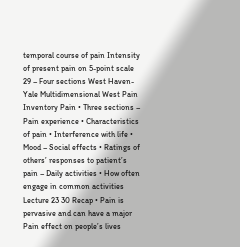temporal course of pain Intensity of present pain on 5-point scale 29 – Four sections West Haven-Yale Multidimensional West Pain Inventory Pain • Three sections – Pain experience • Characteristics of pain • Interference with life • Mood – Social effects • Ratings of others’ responses to patient’s pain – Daily activities • How often engage in common activities Lecture 23 30 Recap • Pain is pervasive and can have a major Pain effect on people’s lives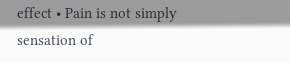effect • Pain is not simply sensation of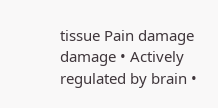tissue Pain damage damage • Actively regulated by brain •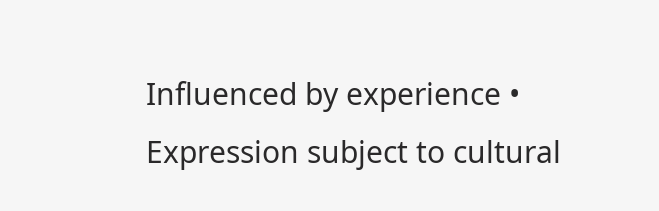Influenced by experience • Expression subject to cultural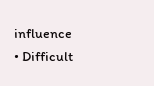influence • Difficult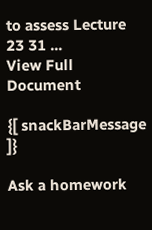to assess Lecture 23 31 ...
View Full Document

{[ snackBarMessage ]}

Ask a homework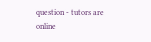question - tutors are online